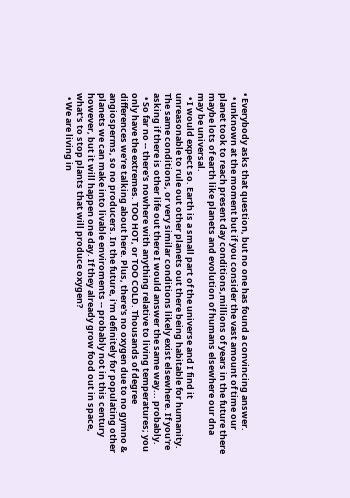• Everybody asks that question, but no one has found a convincing answer.
  • unknown at the moment but if you consider the vast amount of time our planet took to reach present day conditions,millions of years in the future there maybe lots of earth like planets and evolution of humans elsewhere our dna may be universal.
  • I would expect so. Earth is a small part of the universe and I find it unreasonable to rule out other planets out there being habitable for humanity. The same conditions, or very similar conditions likely exist elsewhere. If you're asking if there is other life out there I would answer the same way... probably.
  • So far no -- there's nowhere with anything relative to living temperatures; you only have the extremes. TOO HOT, or TOO COLD. Thousands of degree differences we're talking about here. Plus, there's no oxygen due to no gymno & angiosperms, so no producers. In the future, i'm definitely for populating other planets we can make into livable enviroments -- probably not in this century however, but it will happen one day. If they already grow food out in space, what's to stop plants that will produce oxygen?
  • We are living in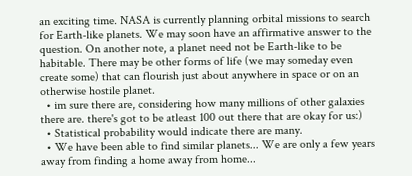an exciting time. NASA is currently planning orbital missions to search for Earth-like planets. We may soon have an affirmative answer to the question. On another note, a planet need not be Earth-like to be habitable. There may be other forms of life (we may someday even create some) that can flourish just about anywhere in space or on an otherwise hostile planet.
  • im sure there are, considering how many millions of other galaxies there are. there's got to be atleast 100 out there that are okay for us:)
  • Statistical probability would indicate there are many.
  • We have been able to find similar planets... We are only a few years away from finding a home away from home...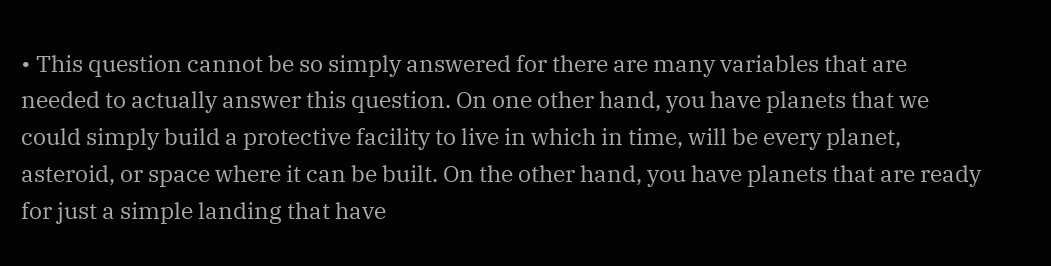• This question cannot be so simply answered for there are many variables that are needed to actually answer this question. On one other hand, you have planets that we could simply build a protective facility to live in which in time, will be every planet, asteroid, or space where it can be built. On the other hand, you have planets that are ready for just a simple landing that have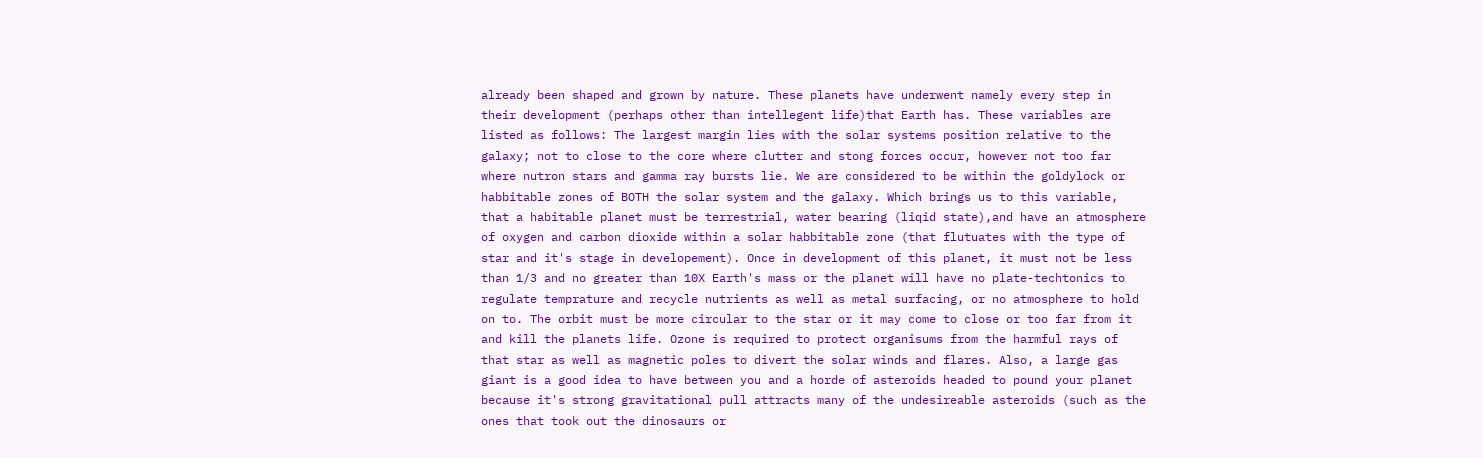already been shaped and grown by nature. These planets have underwent namely every step in their development (perhaps other than intellegent life)that Earth has. These variables are listed as follows: The largest margin lies with the solar systems position relative to the galaxy; not to close to the core where clutter and stong forces occur, however not too far where nutron stars and gamma ray bursts lie. We are considered to be within the goldylock or habbitable zones of BOTH the solar system and the galaxy. Which brings us to this variable, that a habitable planet must be terrestrial, water bearing (liqid state),and have an atmosphere of oxygen and carbon dioxide within a solar habbitable zone (that flutuates with the type of star and it's stage in developement). Once in development of this planet, it must not be less than 1/3 and no greater than 10X Earth's mass or the planet will have no plate-techtonics to regulate temprature and recycle nutrients as well as metal surfacing, or no atmosphere to hold on to. The orbit must be more circular to the star or it may come to close or too far from it and kill the planets life. Ozone is required to protect organisums from the harmful rays of that star as well as magnetic poles to divert the solar winds and flares. Also, a large gas giant is a good idea to have between you and a horde of asteroids headed to pound your planet because it's strong gravitational pull attracts many of the undesireable asteroids (such as the ones that took out the dinosaurs or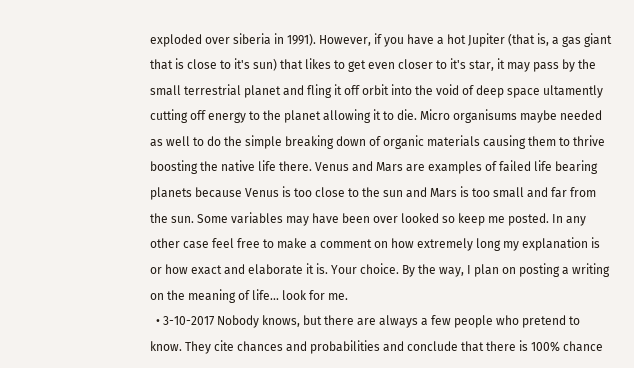exploded over siberia in 1991). However, if you have a hot Jupiter (that is, a gas giant that is close to it's sun) that likes to get even closer to it's star, it may pass by the small terrestrial planet and fling it off orbit into the void of deep space ultamently cutting off energy to the planet allowing it to die. Micro organisums maybe needed as well to do the simple breaking down of organic materials causing them to thrive boosting the native life there. Venus and Mars are examples of failed life bearing planets because Venus is too close to the sun and Mars is too small and far from the sun. Some variables may have been over looked so keep me posted. In any other case feel free to make a comment on how extremely long my explanation is or how exact and elaborate it is. Your choice. By the way, I plan on posting a writing on the meaning of life... look for me.
  • 3-10-2017 Nobody knows, but there are always a few people who pretend to know. They cite chances and probabilities and conclude that there is 100% chance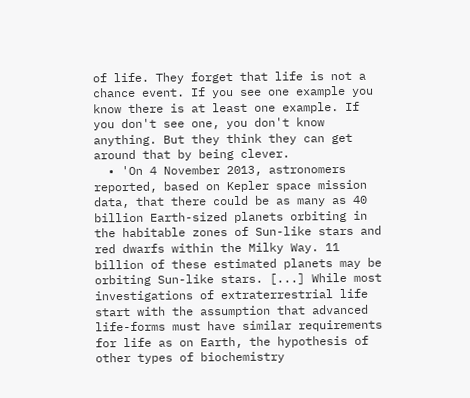of life. They forget that life is not a chance event. If you see one example you know there is at least one example. If you don't see one, you don't know anything. But they think they can get around that by being clever.
  • 'On 4 November 2013, astronomers reported, based on Kepler space mission data, that there could be as many as 40 billion Earth-sized planets orbiting in the habitable zones of Sun-like stars and red dwarfs within the Milky Way. 11 billion of these estimated planets may be orbiting Sun-like stars. [...] While most investigations of extraterrestrial life start with the assumption that advanced life-forms must have similar requirements for life as on Earth, the hypothesis of other types of biochemistry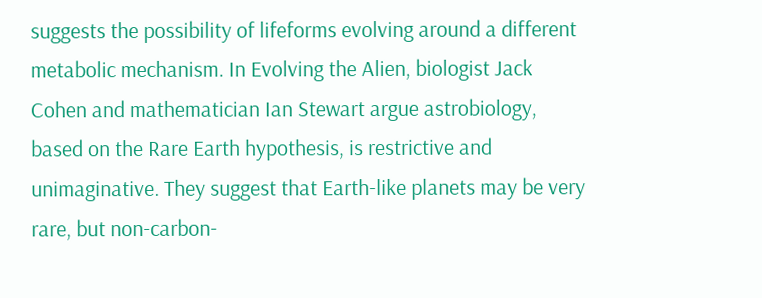suggests the possibility of lifeforms evolving around a different metabolic mechanism. In Evolving the Alien, biologist Jack Cohen and mathematician Ian Stewart argue astrobiology, based on the Rare Earth hypothesis, is restrictive and unimaginative. They suggest that Earth-like planets may be very rare, but non-carbon-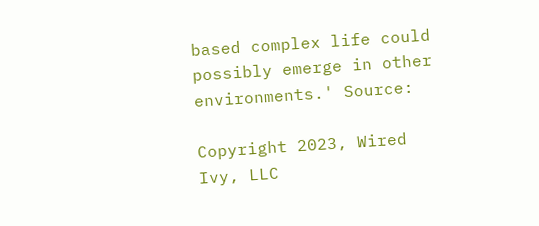based complex life could possibly emerge in other environments.' Source:

Copyright 2023, Wired Ivy, LLC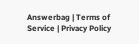Answerbag | Terms of Service | Privacy Policy